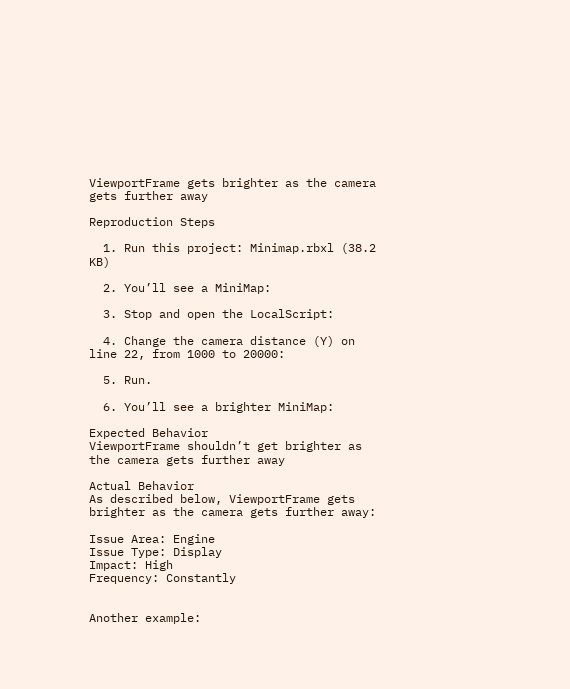ViewportFrame gets brighter as the camera gets further away

Reproduction Steps

  1. Run this project: Minimap.rbxl (38.2 KB)

  2. You’ll see a MiniMap:

  3. Stop and open the LocalScript:

  4. Change the camera distance (Y) on line 22, from 1000 to 20000:

  5. Run.

  6. You’ll see a brighter MiniMap:

Expected Behavior
ViewportFrame shouldn’t get brighter as the camera gets further away

Actual Behavior
As described below, ViewportFrame gets brighter as the camera gets further away:

Issue Area: Engine
Issue Type: Display
Impact: High
Frequency: Constantly


Another example: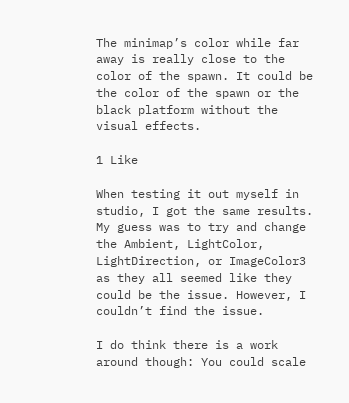The minimap’s color while far away is really close to the color of the spawn. It could be the color of the spawn or the black platform without the visual effects.

1 Like

When testing it out myself in studio, I got the same results. My guess was to try and change the Ambient, LightColor, LightDirection, or ImageColor3 as they all seemed like they could be the issue. However, I couldn’t find the issue.

I do think there is a work around though: You could scale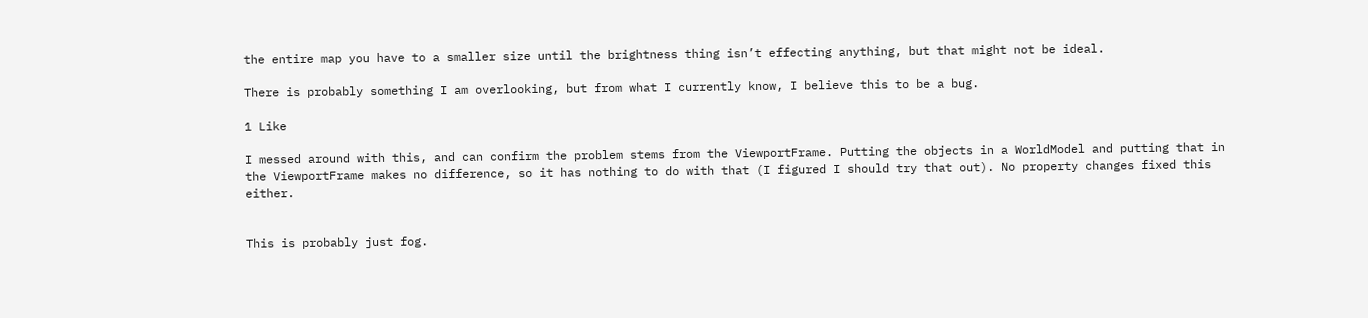the entire map you have to a smaller size until the brightness thing isn’t effecting anything, but that might not be ideal.

There is probably something I am overlooking, but from what I currently know, I believe this to be a bug.

1 Like

I messed around with this, and can confirm the problem stems from the ViewportFrame. Putting the objects in a WorldModel and putting that in the ViewportFrame makes no difference, so it has nothing to do with that (I figured I should try that out). No property changes fixed this either.


This is probably just fog.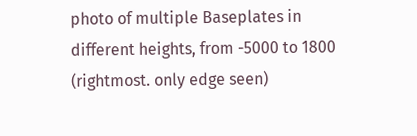photo of multiple Baseplates in different heights, from -5000 to 1800 (rightmost. only edge seen)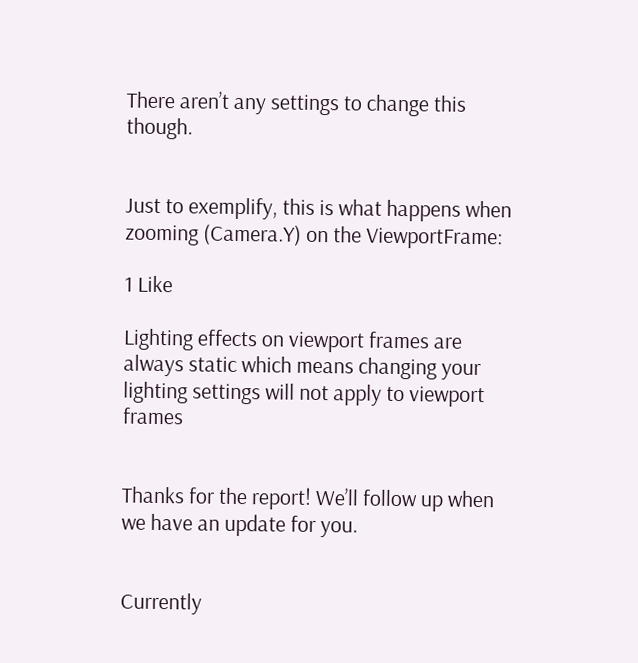There aren’t any settings to change this though.


Just to exemplify, this is what happens when zooming (Camera.Y) on the ViewportFrame:

1 Like

Lighting effects on viewport frames are always static which means changing your lighting settings will not apply to viewport frames


Thanks for the report! We’ll follow up when we have an update for you.


Currently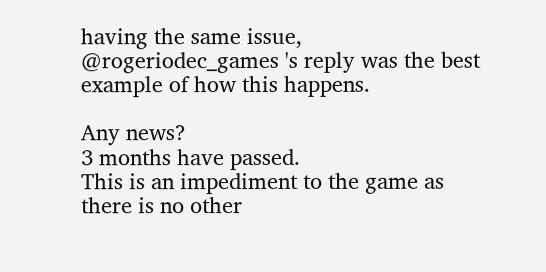having the same issue, @rogeriodec_games 's reply was the best example of how this happens.

Any news?
3 months have passed.
This is an impediment to the game as there is no other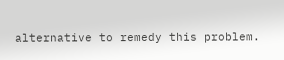alternative to remedy this problem.